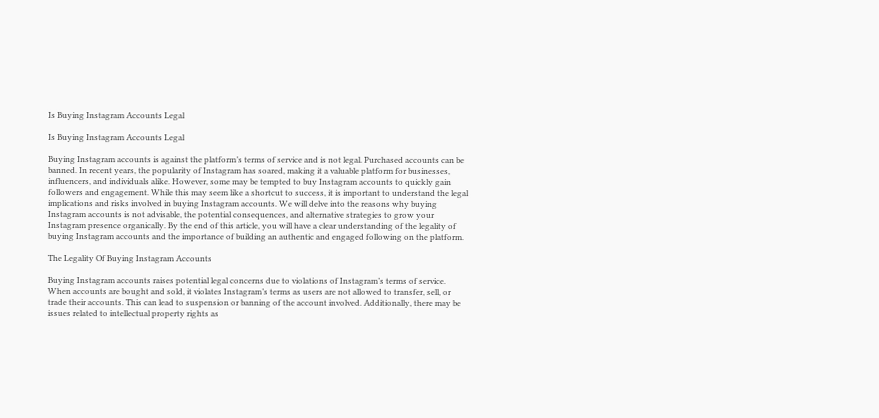Is Buying Instagram Accounts Legal

Is Buying Instagram Accounts Legal

Buying Instagram accounts is against the platform’s terms of service and is not legal. Purchased accounts can be banned. In recent years, the popularity of Instagram has soared, making it a valuable platform for businesses, influencers, and individuals alike. However, some may be tempted to buy Instagram accounts to quickly gain followers and engagement. While this may seem like a shortcut to success, it is important to understand the legal implications and risks involved in buying Instagram accounts. We will delve into the reasons why buying Instagram accounts is not advisable, the potential consequences, and alternative strategies to grow your Instagram presence organically. By the end of this article, you will have a clear understanding of the legality of buying Instagram accounts and the importance of building an authentic and engaged following on the platform.

The Legality Of Buying Instagram Accounts

Buying Instagram accounts raises potential legal concerns due to violations of Instagram’s terms of service. When accounts are bought and sold, it violates Instagram’s terms as users are not allowed to transfer, sell, or trade their accounts. This can lead to suspension or banning of the account involved. Additionally, there may be issues related to intellectual property rights as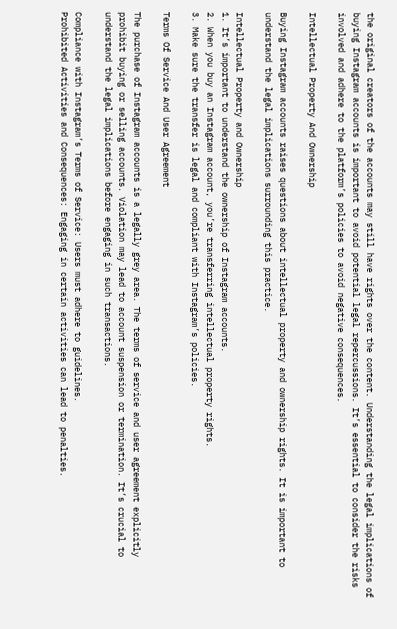the original creators of the accounts may still have rights over the content. Understanding the legal implications of buying Instagram accounts is important to avoid potential legal repercussions. It’s essential to consider the risks involved and adhere to the platform’s policies to avoid negative consequences.

Intellectual Property And Ownership

Buying Instagram accounts raises questions about intellectual property and ownership rights. It is important to understand the legal implications surrounding this practice.

Intellectual Property and Ownership
1. It’s important to understand the ownership of Instagram accounts.
2. When you buy an Instagram account, you’re transferring intellectual property rights.
3. Make sure the transfer is legal and compliant with Instagram’s policies.

Terms Of Service And User Agreement

The purchase of Instagram accounts is a legally grey area. The terms of service and user agreement explicitly prohibit buying or selling accounts. Violation may lead to account suspension or termination. It’s crucial to understand the legal implications before engaging in such transactions.

Compliance with Instagram’s Terms of Service: Users must adhere to guidelines.
Prohibited Activities and Consequences: Engaging in certain activities can lead to penalties.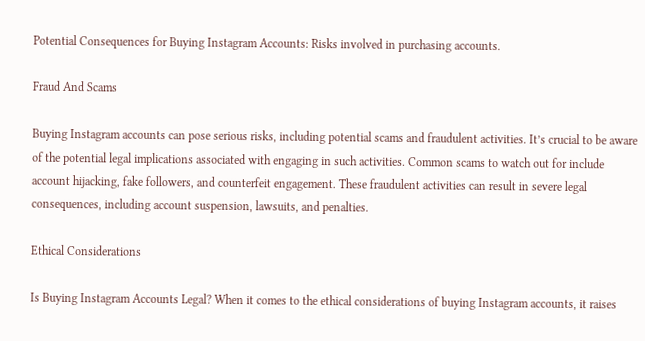Potential Consequences for Buying Instagram Accounts: Risks involved in purchasing accounts.

Fraud And Scams

Buying Instagram accounts can pose serious risks, including potential scams and fraudulent activities. It’s crucial to be aware of the potential legal implications associated with engaging in such activities. Common scams to watch out for include account hijacking, fake followers, and counterfeit engagement. These fraudulent activities can result in severe legal consequences, including account suspension, lawsuits, and penalties.

Ethical Considerations

Is Buying Instagram Accounts Legal? When it comes to the ethical considerations of buying Instagram accounts, it raises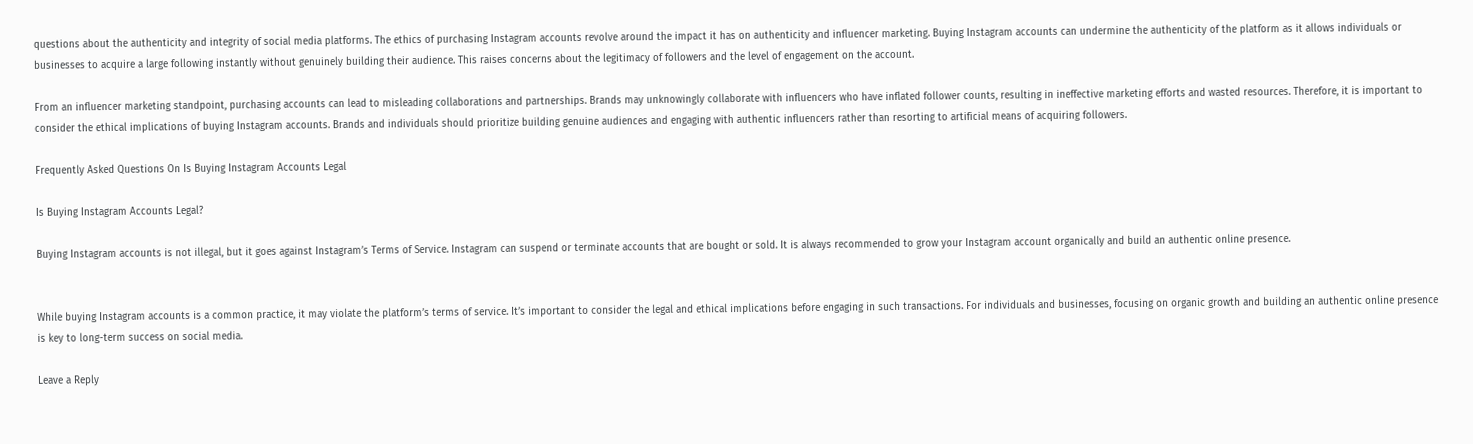questions about the authenticity and integrity of social media platforms. The ethics of purchasing Instagram accounts revolve around the impact it has on authenticity and influencer marketing. Buying Instagram accounts can undermine the authenticity of the platform as it allows individuals or businesses to acquire a large following instantly without genuinely building their audience. This raises concerns about the legitimacy of followers and the level of engagement on the account.

From an influencer marketing standpoint, purchasing accounts can lead to misleading collaborations and partnerships. Brands may unknowingly collaborate with influencers who have inflated follower counts, resulting in ineffective marketing efforts and wasted resources. Therefore, it is important to consider the ethical implications of buying Instagram accounts. Brands and individuals should prioritize building genuine audiences and engaging with authentic influencers rather than resorting to artificial means of acquiring followers.

Frequently Asked Questions On Is Buying Instagram Accounts Legal

Is Buying Instagram Accounts Legal?

Buying Instagram accounts is not illegal, but it goes against Instagram’s Terms of Service. Instagram can suspend or terminate accounts that are bought or sold. It is always recommended to grow your Instagram account organically and build an authentic online presence.


While buying Instagram accounts is a common practice, it may violate the platform’s terms of service. It’s important to consider the legal and ethical implications before engaging in such transactions. For individuals and businesses, focusing on organic growth and building an authentic online presence is key to long-term success on social media.

Leave a Reply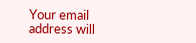Your email address will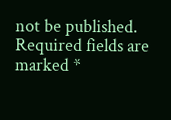not be published. Required fields are marked *